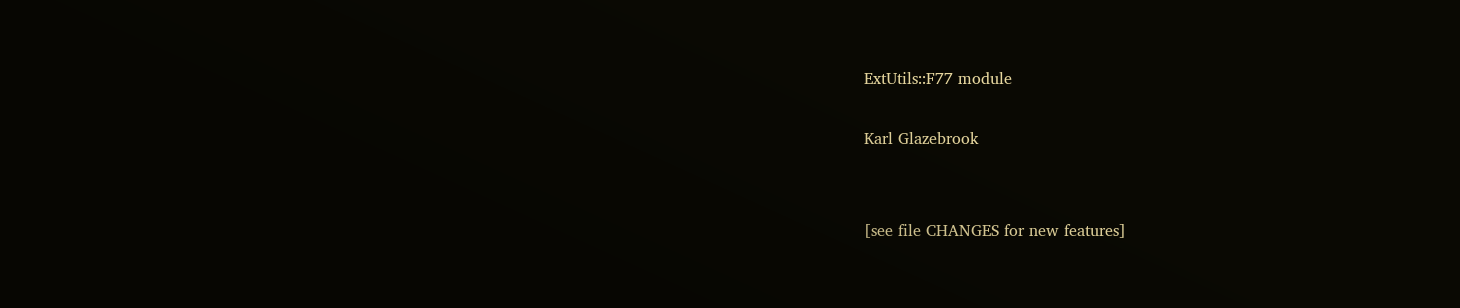ExtUtils::F77 module

Karl Glazebrook


[see file CHANGES for new features]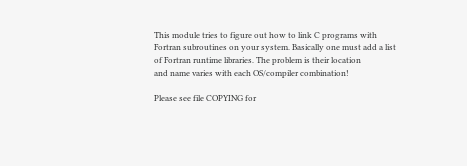This module tries to figure out how to link C programs with
Fortran subroutines on your system. Basically one must add a list
of Fortran runtime libraries. The problem is their location
and name varies with each OS/compiler combination!

Please see file COPYING for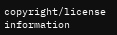copyright/license information